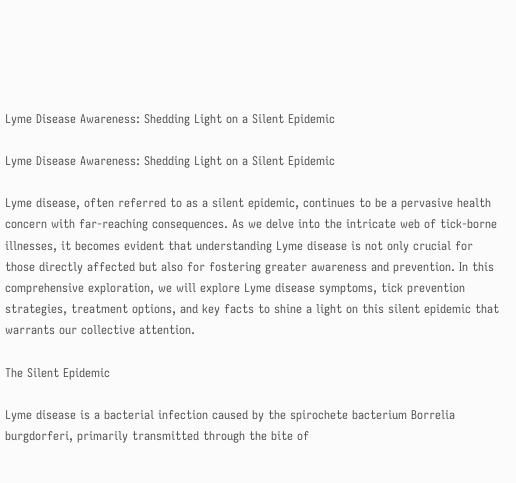Lyme Disease Awareness: Shedding Light on a Silent Epidemic

Lyme Disease Awareness: Shedding Light on a Silent Epidemic

Lyme disease, often referred to as a silent epidemic, continues to be a pervasive health concern with far-reaching consequences. As we delve into the intricate web of tick-borne illnesses, it becomes evident that understanding Lyme disease is not only crucial for those directly affected but also for fostering greater awareness and prevention. In this comprehensive exploration, we will explore Lyme disease symptoms, tick prevention strategies, treatment options, and key facts to shine a light on this silent epidemic that warrants our collective attention.

The Silent Epidemic

Lyme disease is a bacterial infection caused by the spirochete bacterium Borrelia burgdorferi, primarily transmitted through the bite of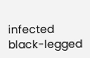infected black-legged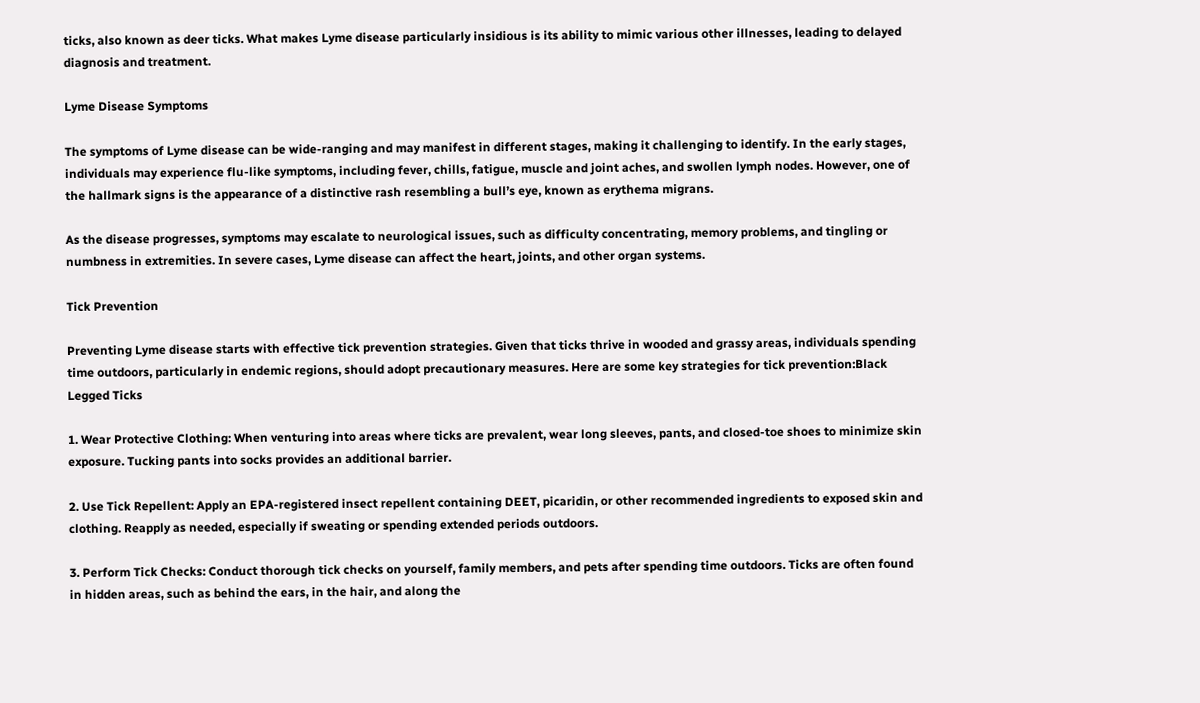ticks, also known as deer ticks. What makes Lyme disease particularly insidious is its ability to mimic various other illnesses, leading to delayed diagnosis and treatment.

Lyme Disease Symptoms

The symptoms of Lyme disease can be wide-ranging and may manifest in different stages, making it challenging to identify. In the early stages, individuals may experience flu-like symptoms, including fever, chills, fatigue, muscle and joint aches, and swollen lymph nodes. However, one of the hallmark signs is the appearance of a distinctive rash resembling a bull’s eye, known as erythema migrans.

As the disease progresses, symptoms may escalate to neurological issues, such as difficulty concentrating, memory problems, and tingling or numbness in extremities. In severe cases, Lyme disease can affect the heart, joints, and other organ systems.

Tick Prevention

Preventing Lyme disease starts with effective tick prevention strategies. Given that ticks thrive in wooded and grassy areas, individuals spending time outdoors, particularly in endemic regions, should adopt precautionary measures. Here are some key strategies for tick prevention:Black Legged Ticks

1. Wear Protective Clothing: When venturing into areas where ticks are prevalent, wear long sleeves, pants, and closed-toe shoes to minimize skin exposure. Tucking pants into socks provides an additional barrier.

2. Use Tick Repellent: Apply an EPA-registered insect repellent containing DEET, picaridin, or other recommended ingredients to exposed skin and clothing. Reapply as needed, especially if sweating or spending extended periods outdoors.

3. Perform Tick Checks: Conduct thorough tick checks on yourself, family members, and pets after spending time outdoors. Ticks are often found in hidden areas, such as behind the ears, in the hair, and along the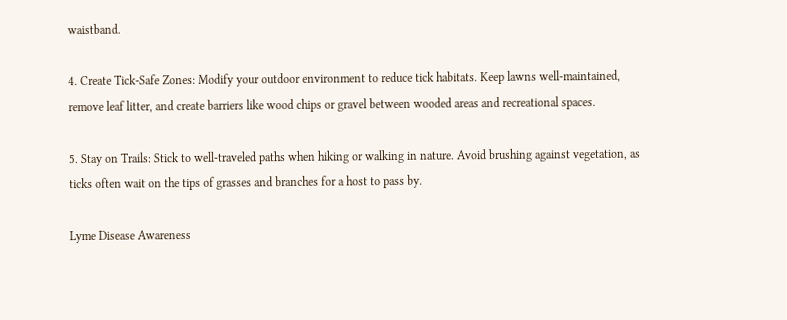waistband.

4. Create Tick-Safe Zones: Modify your outdoor environment to reduce tick habitats. Keep lawns well-maintained, remove leaf litter, and create barriers like wood chips or gravel between wooded areas and recreational spaces.

5. Stay on Trails: Stick to well-traveled paths when hiking or walking in nature. Avoid brushing against vegetation, as ticks often wait on the tips of grasses and branches for a host to pass by.

Lyme Disease Awareness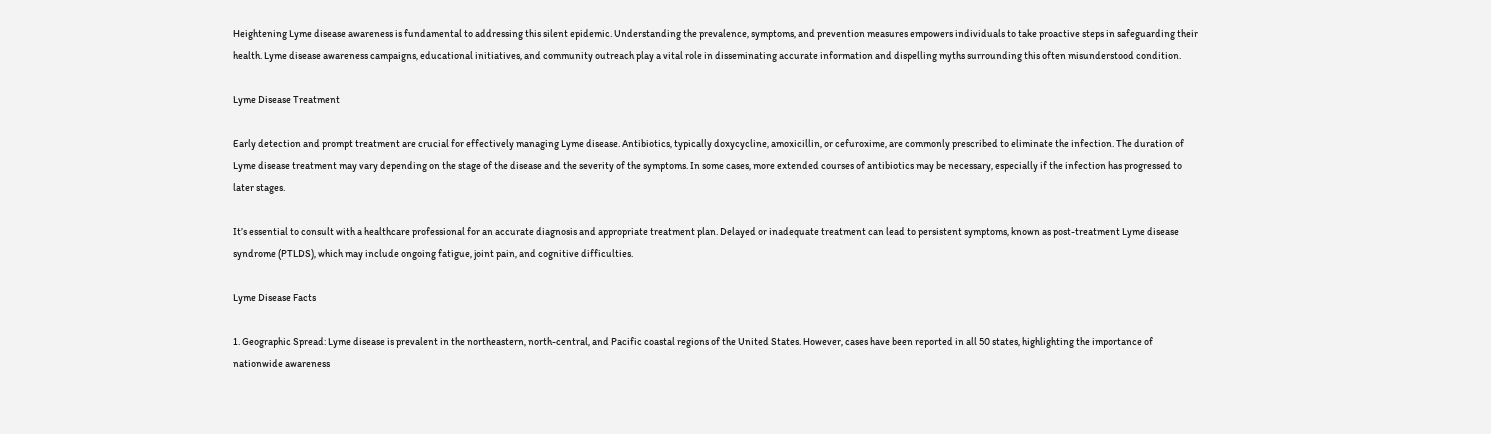Heightening Lyme disease awareness is fundamental to addressing this silent epidemic. Understanding the prevalence, symptoms, and prevention measures empowers individuals to take proactive steps in safeguarding their health. Lyme disease awareness campaigns, educational initiatives, and community outreach play a vital role in disseminating accurate information and dispelling myths surrounding this often misunderstood condition.

Lyme Disease Treatment

Early detection and prompt treatment are crucial for effectively managing Lyme disease. Antibiotics, typically doxycycline, amoxicillin, or cefuroxime, are commonly prescribed to eliminate the infection. The duration of Lyme disease treatment may vary depending on the stage of the disease and the severity of the symptoms. In some cases, more extended courses of antibiotics may be necessary, especially if the infection has progressed to later stages.

It’s essential to consult with a healthcare professional for an accurate diagnosis and appropriate treatment plan. Delayed or inadequate treatment can lead to persistent symptoms, known as post-treatment Lyme disease syndrome (PTLDS), which may include ongoing fatigue, joint pain, and cognitive difficulties.

Lyme Disease Facts

1. Geographic Spread: Lyme disease is prevalent in the northeastern, north-central, and Pacific coastal regions of the United States. However, cases have been reported in all 50 states, highlighting the importance of nationwide awareness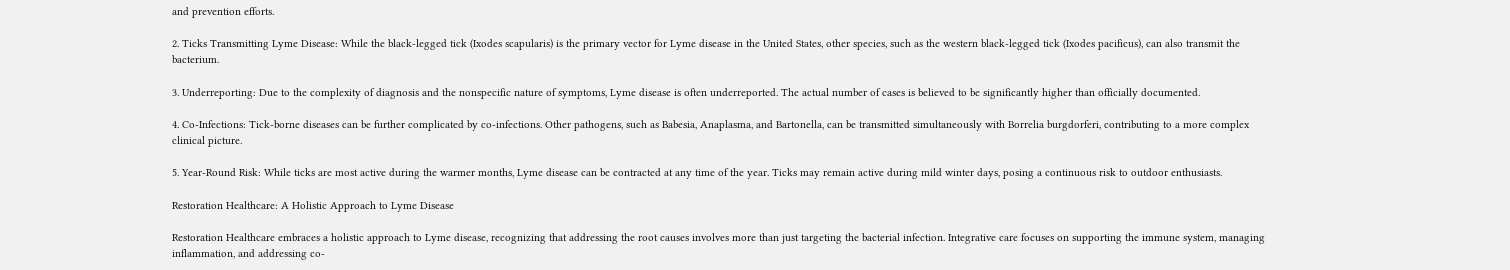and prevention efforts.

2. Ticks Transmitting Lyme Disease: While the black-legged tick (Ixodes scapularis) is the primary vector for Lyme disease in the United States, other species, such as the western black-legged tick (Ixodes pacificus), can also transmit the bacterium.

3. Underreporting: Due to the complexity of diagnosis and the nonspecific nature of symptoms, Lyme disease is often underreported. The actual number of cases is believed to be significantly higher than officially documented.

4. Co-Infections: Tick-borne diseases can be further complicated by co-infections. Other pathogens, such as Babesia, Anaplasma, and Bartonella, can be transmitted simultaneously with Borrelia burgdorferi, contributing to a more complex clinical picture.

5. Year-Round Risk: While ticks are most active during the warmer months, Lyme disease can be contracted at any time of the year. Ticks may remain active during mild winter days, posing a continuous risk to outdoor enthusiasts.

Restoration Healthcare: A Holistic Approach to Lyme Disease

Restoration Healthcare embraces a holistic approach to Lyme disease, recognizing that addressing the root causes involves more than just targeting the bacterial infection. Integrative care focuses on supporting the immune system, managing inflammation, and addressing co-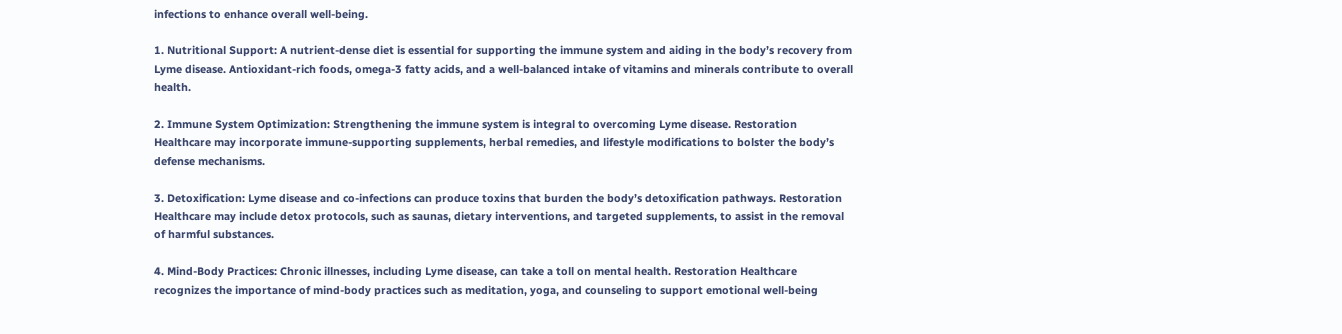infections to enhance overall well-being.

1. Nutritional Support: A nutrient-dense diet is essential for supporting the immune system and aiding in the body’s recovery from Lyme disease. Antioxidant-rich foods, omega-3 fatty acids, and a well-balanced intake of vitamins and minerals contribute to overall health.

2. Immune System Optimization: Strengthening the immune system is integral to overcoming Lyme disease. Restoration Healthcare may incorporate immune-supporting supplements, herbal remedies, and lifestyle modifications to bolster the body’s defense mechanisms.

3. Detoxification: Lyme disease and co-infections can produce toxins that burden the body’s detoxification pathways. Restoration Healthcare may include detox protocols, such as saunas, dietary interventions, and targeted supplements, to assist in the removal of harmful substances.

4. Mind-Body Practices: Chronic illnesses, including Lyme disease, can take a toll on mental health. Restoration Healthcare recognizes the importance of mind-body practices such as meditation, yoga, and counseling to support emotional well-being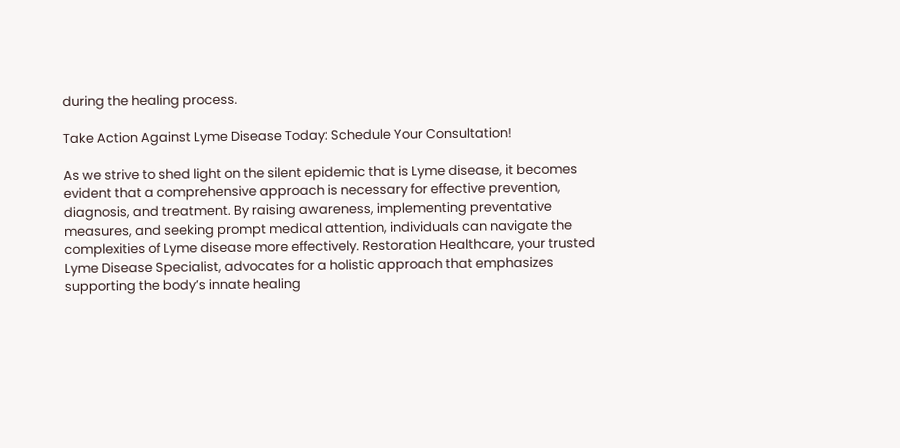during the healing process.

Take Action Against Lyme Disease Today: Schedule Your Consultation!

As we strive to shed light on the silent epidemic that is Lyme disease, it becomes evident that a comprehensive approach is necessary for effective prevention, diagnosis, and treatment. By raising awareness, implementing preventative measures, and seeking prompt medical attention, individuals can navigate the complexities of Lyme disease more effectively. Restoration Healthcare, your trusted Lyme Disease Specialist, advocates for a holistic approach that emphasizes supporting the body’s innate healing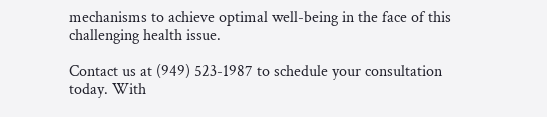mechanisms to achieve optimal well-being in the face of this challenging health issue.

Contact us at (949) 523-1987 to schedule your consultation today. With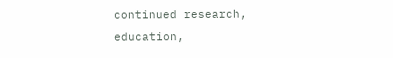continued research, education,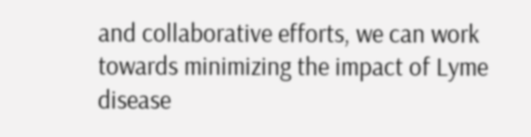and collaborative efforts, we can work towards minimizing the impact of Lyme disease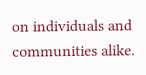on individuals and communities alike.